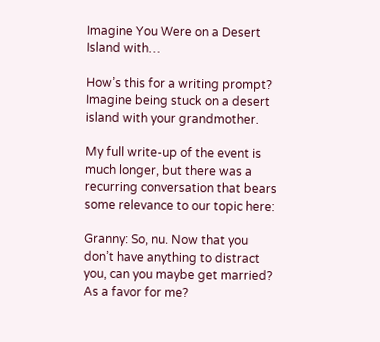Imagine You Were on a Desert Island with…

How’s this for a writing prompt? Imagine being stuck on a desert island with your grandmother.

My full write-up of the event is much longer, but there was a recurring conversation that bears some relevance to our topic here:

Granny: So, nu. Now that you don’t have anything to distract you, can you maybe get married? As a favor for me?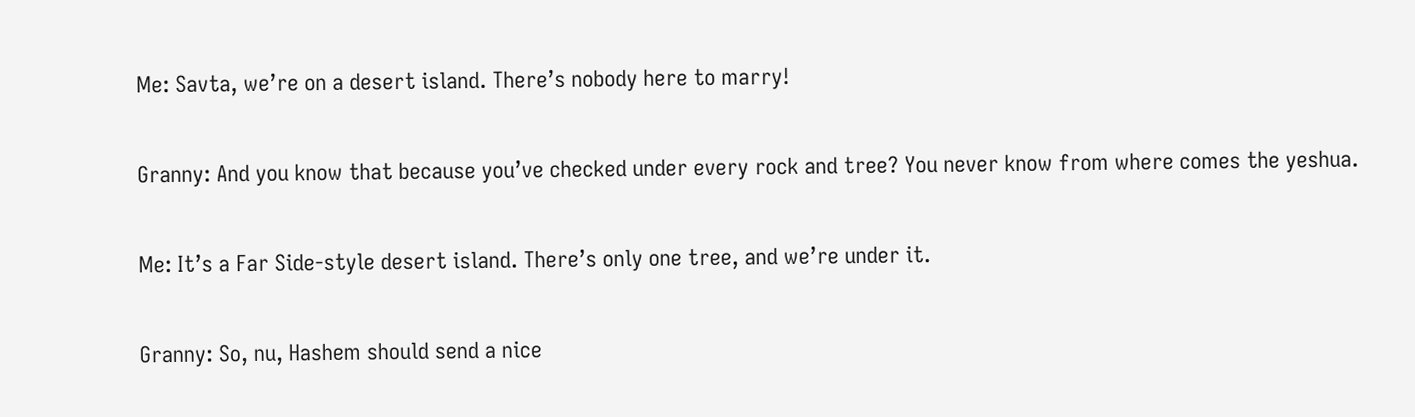Me: Savta, we’re on a desert island. There’s nobody here to marry!

Granny: And you know that because you’ve checked under every rock and tree? You never know from where comes the yeshua.

Me: It’s a Far Side-style desert island. There’s only one tree, and we’re under it.

Granny: So, nu, Hashem should send a nice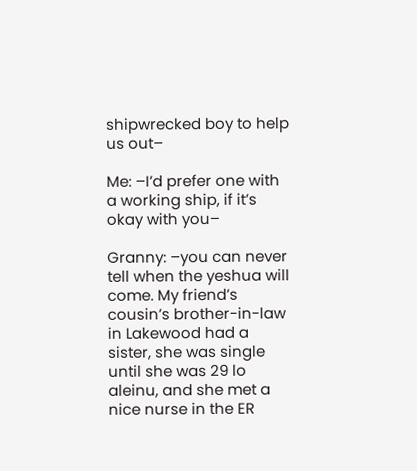shipwrecked boy to help us out–

Me: –I’d prefer one with a working ship, if it’s okay with you–

Granny: –you can never tell when the yeshua will come. My friend’s cousin’s brother-in-law in Lakewood had a sister, she was single until she was 29 lo aleinu, and she met a nice nurse in the ER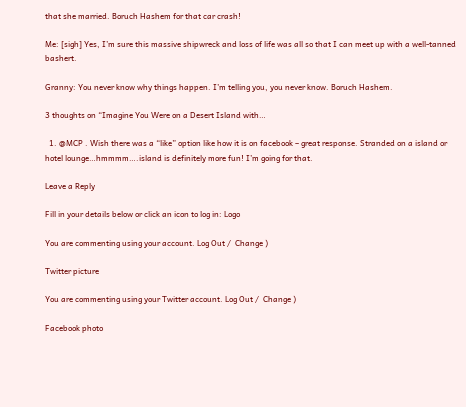that she married. Boruch Hashem for that car crash!

Me: [sigh] Yes, I’m sure this massive shipwreck and loss of life was all so that I can meet up with a well-tanned bashert.

Granny: You never know why things happen. I’m telling you, you never know. Boruch Hashem.

3 thoughts on “Imagine You Were on a Desert Island with…

  1. @MCP . Wish there was a “like” option like how it is on facebook – great response. Stranded on a island or hotel lounge…hmmmm….island is definitely more fun! I’m going for that.

Leave a Reply

Fill in your details below or click an icon to log in: Logo

You are commenting using your account. Log Out /  Change )

Twitter picture

You are commenting using your Twitter account. Log Out /  Change )

Facebook photo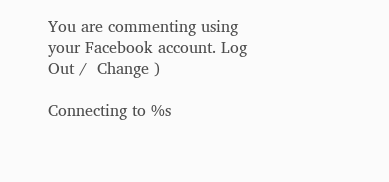You are commenting using your Facebook account. Log Out /  Change )

Connecting to %s